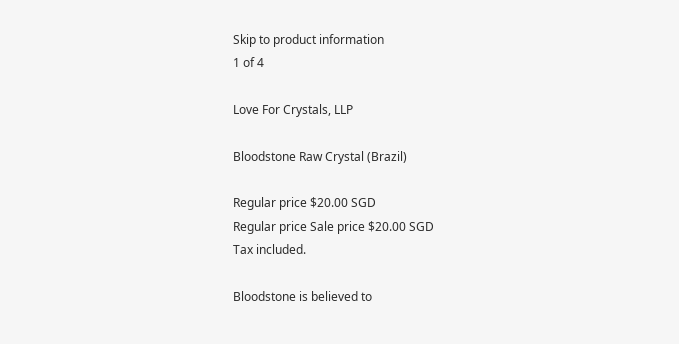Skip to product information
1 of 4

Love For Crystals, LLP

Bloodstone Raw Crystal (Brazil)

Regular price $20.00 SGD
Regular price Sale price $20.00 SGD
Tax included.

Bloodstone is believed to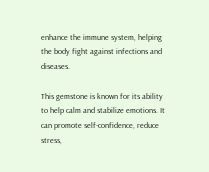enhance the immune system, helping the body fight against infections and diseases.

This gemstone is known for its ability to help calm and stabilize emotions. It can promote self-confidence, reduce stress,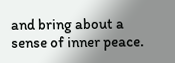and bring about a sense of inner peace.